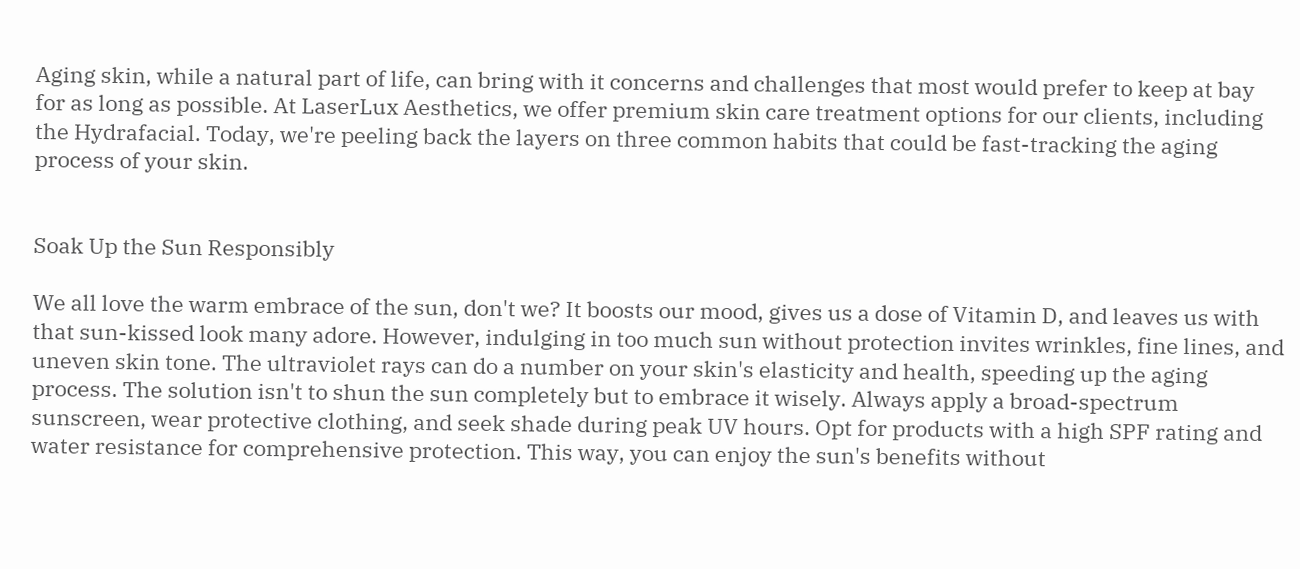Aging skin, while a natural part of life, can bring with it concerns and challenges that most would prefer to keep at bay for as long as possible. At LaserLux Aesthetics, we offer premium skin care treatment options for our clients, including the Hydrafacial. Today, we're peeling back the layers on three common habits that could be fast-tracking the aging process of your skin.


Soak Up the Sun Responsibly

We all love the warm embrace of the sun, don't we? It boosts our mood, gives us a dose of Vitamin D, and leaves us with that sun-kissed look many adore. However, indulging in too much sun without protection invites wrinkles, fine lines, and uneven skin tone. The ultraviolet rays can do a number on your skin's elasticity and health, speeding up the aging process. The solution isn't to shun the sun completely but to embrace it wisely. Always apply a broad-spectrum sunscreen, wear protective clothing, and seek shade during peak UV hours. Opt for products with a high SPF rating and water resistance for comprehensive protection. This way, you can enjoy the sun's benefits without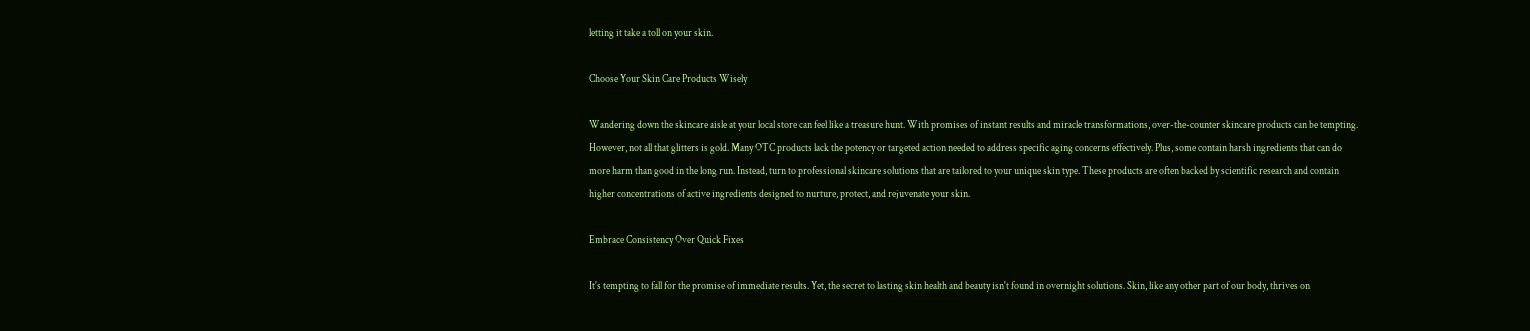letting it take a toll on your skin.

Choose Your Skin Care Products Wisely

Wandering down the skincare aisle at your local store can feel like a treasure hunt. With promises of instant results and miracle transformations, over-the-counter skincare products can be tempting. However, not all that glitters is gold. Many OTC products lack the potency or targeted action needed to address specific aging concerns effectively. Plus, some contain harsh ingredients that can do more harm than good in the long run. Instead, turn to professional skincare solutions that are tailored to your unique skin type. These products are often backed by scientific research and contain higher concentrations of active ingredients designed to nurture, protect, and rejuvenate your skin.

Embrace Consistency Over Quick Fixes

It's tempting to fall for the promise of immediate results. Yet, the secret to lasting skin health and beauty isn't found in overnight solutions. Skin, like any other part of our body, thrives on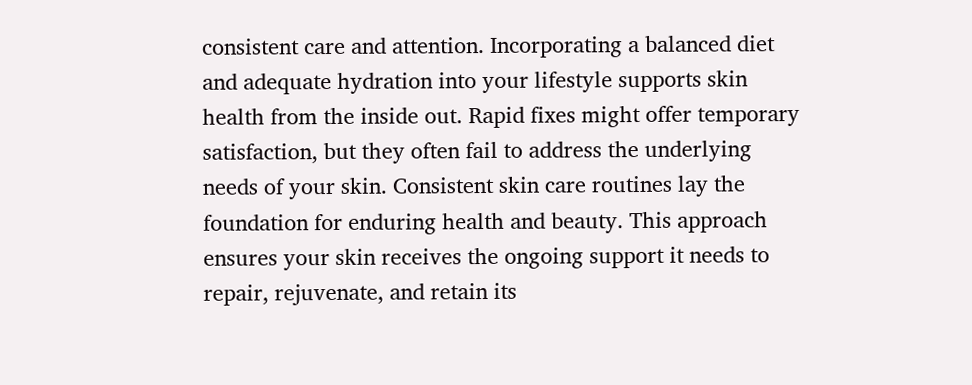consistent care and attention. Incorporating a balanced diet and adequate hydration into your lifestyle supports skin health from the inside out. Rapid fixes might offer temporary satisfaction, but they often fail to address the underlying needs of your skin. Consistent skin care routines lay the foundation for enduring health and beauty. This approach ensures your skin receives the ongoing support it needs to repair, rejuvenate, and retain its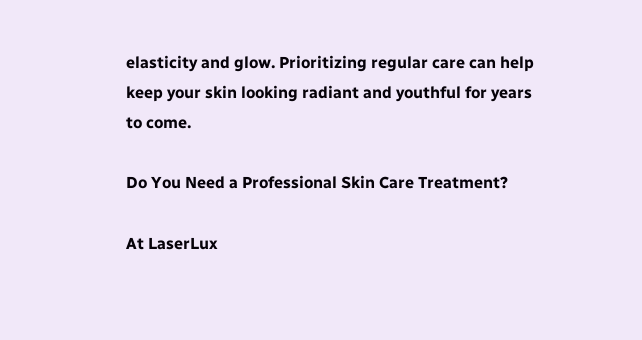elasticity and glow. Prioritizing regular care can help keep your skin looking radiant and youthful for years to come.

Do You Need a Professional Skin Care Treatment?

At LaserLux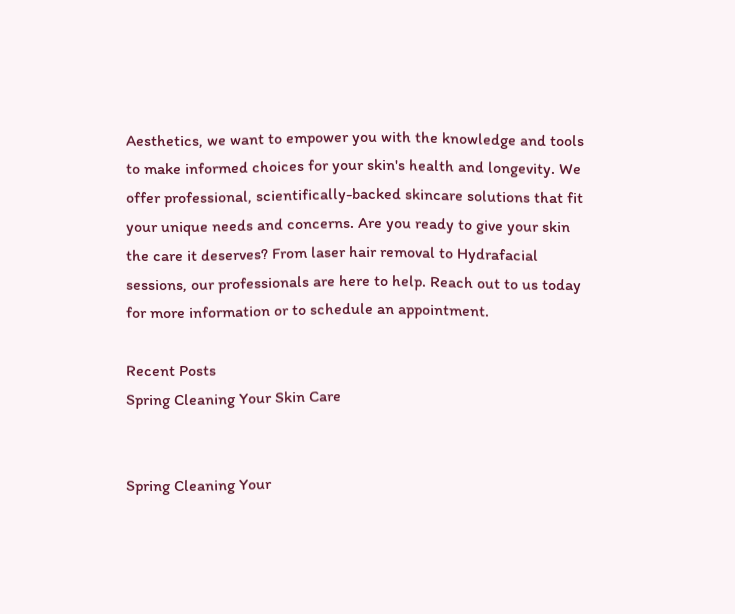Aesthetics, we want to empower you with the knowledge and tools to make informed choices for your skin's health and longevity. We offer professional, scientifically-backed skincare solutions that fit your unique needs and concerns. Are you ready to give your skin the care it deserves? From laser hair removal to Hydrafacial sessions, our professionals are here to help. Reach out to us today for more information or to schedule an appointment.

Recent Posts
Spring Cleaning Your Skin Care


Spring Cleaning Your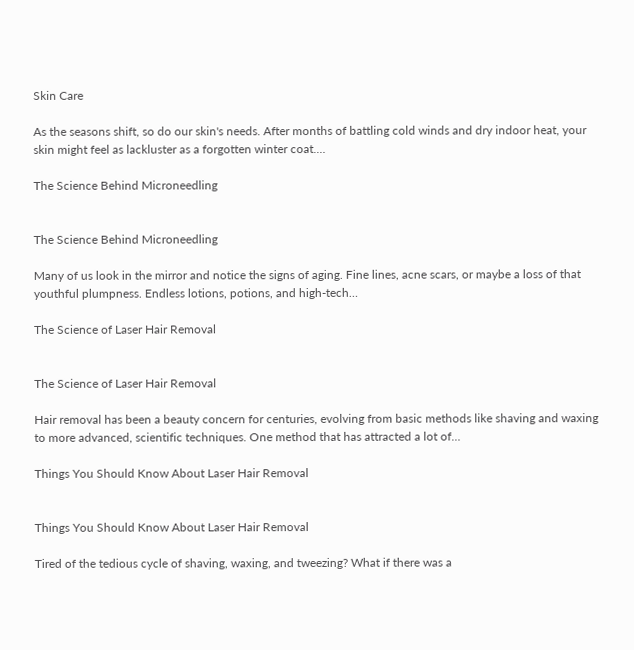Skin Care

As the seasons shift, so do our skin's needs. After months of battling cold winds and dry indoor heat, your skin might feel as lackluster as a forgotten winter coat.…

The Science Behind Microneedling


The Science Behind Microneedling

Many of us look in the mirror and notice the signs of aging. Fine lines, acne scars, or maybe a loss of that youthful plumpness. Endless lotions, potions, and high-tech…

The Science of Laser Hair Removal


The Science of Laser Hair Removal

Hair removal has been a beauty concern for centuries, evolving from basic methods like shaving and waxing to more advanced, scientific techniques. One method that has attracted a lot of…

Things You Should Know About Laser Hair Removal


Things You Should Know About Laser Hair Removal

Tired of the tedious cycle of shaving, waxing, and tweezing? What if there was a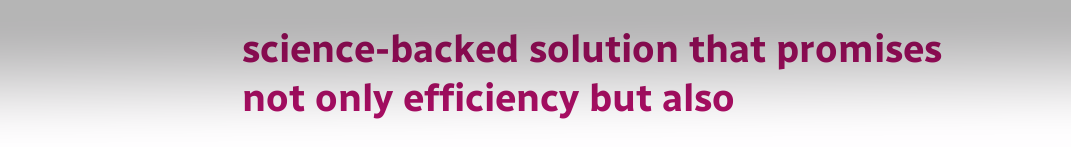science-backed solution that promises not only efficiency but also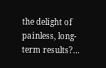the delight of painless, long-term results?…